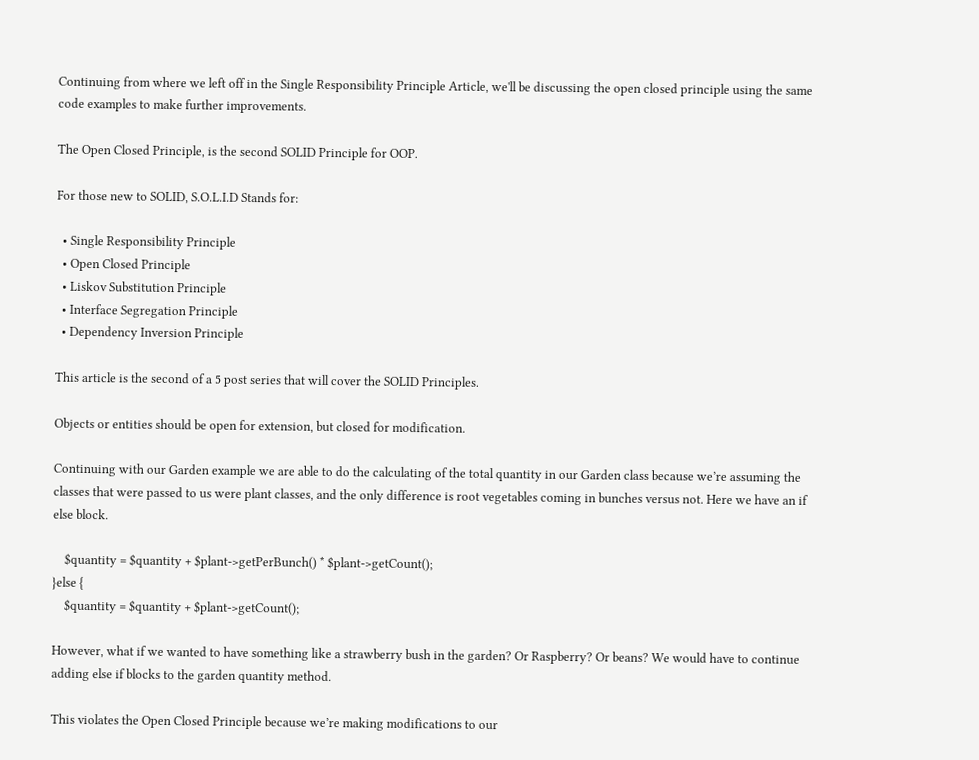Continuing from where we left off in the Single Responsibility Principle Article, we'll be discussing the open closed principle using the same code examples to make further improvements.

The Open Closed Principle, is the second SOLID Principle for OOP.

For those new to SOLID, S.O.L.I.D Stands for:

  • Single Responsibility Principle
  • Open Closed Principle
  • Liskov Substitution Principle
  • Interface Segregation Principle
  • Dependency Inversion Principle

This article is the second of a 5 post series that will cover the SOLID Principles.

Objects or entities should be open for extension, but closed for modification.

Continuing with our Garden example we are able to do the calculating of the total quantity in our Garden class because we’re assuming the classes that were passed to us were plant classes, and the only difference is root vegetables coming in bunches versus not. Here we have an if else block.

    $quantity = $quantity + $plant->getPerBunch() * $plant->getCount();
}else {
    $quantity = $quantity + $plant->getCount();

However, what if we wanted to have something like a strawberry bush in the garden? Or Raspberry? Or beans? We would have to continue adding else if blocks to the garden quantity method.

This violates the Open Closed Principle because we’re making modifications to our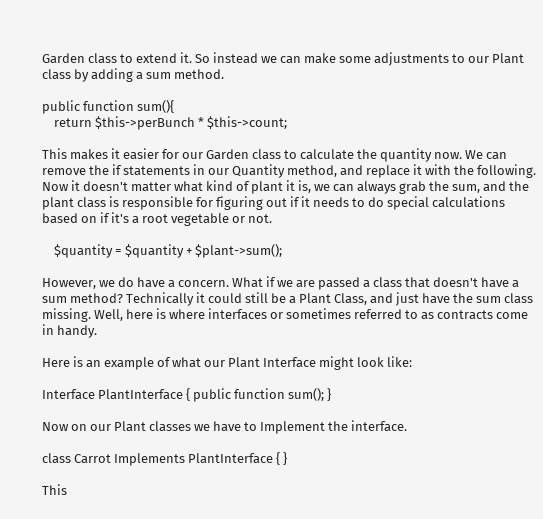Garden class to extend it. So instead we can make some adjustments to our Plant class by adding a sum method.

public function sum(){
    return $this->perBunch * $this->count;

This makes it easier for our Garden class to calculate the quantity now. We can remove the if statements in our Quantity method, and replace it with the following. Now it doesn't matter what kind of plant it is, we can always grab the sum, and the plant class is responsible for figuring out if it needs to do special calculations based on if it's a root vegetable or not.

    $quantity = $quantity + $plant->sum();

However, we do have a concern. What if we are passed a class that doesn't have a sum method? Technically it could still be a Plant Class, and just have the sum class missing. Well, here is where interfaces or sometimes referred to as contracts come in handy.

Here is an example of what our Plant Interface might look like:

Interface PlantInterface { public function sum(); }

Now on our Plant classes we have to Implement the interface.

class Carrot Implements PlantInterface { }

This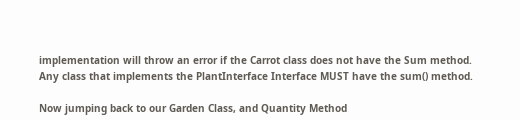implementation will throw an error if the Carrot class does not have the Sum method. Any class that implements the PlantInterface Interface MUST have the sum() method.

Now jumping back to our Garden Class, and Quantity Method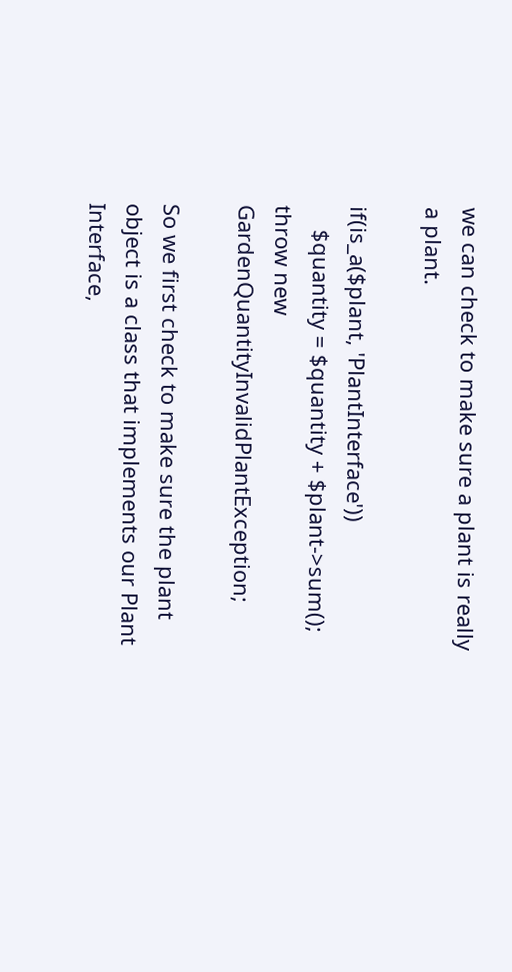we can check to make sure a plant is really a plant.

if(is_a($plant, 'PlantInterface'))
    $quantity = $quantity + $plant->sum();
throw new GardenQuantityInvalidPlantException;

So we first check to make sure the plant object is a class that implements our Plant Interface,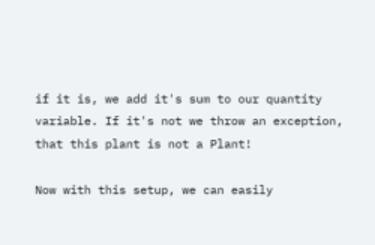if it is, we add it's sum to our quantity variable. If it's not we throw an exception, that this plant is not a Plant!

Now with this setup, we can easily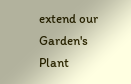extend our Garden's Plant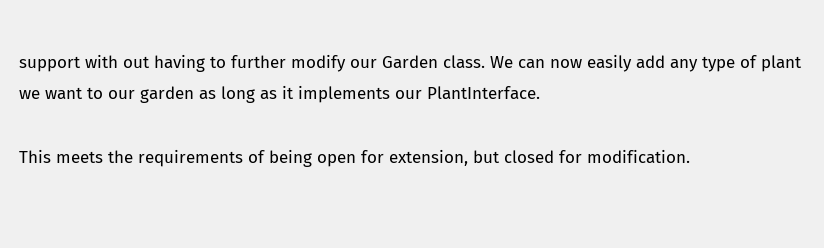support with out having to further modify our Garden class. We can now easily add any type of plant we want to our garden as long as it implements our PlantInterface.

This meets the requirements of being open for extension, but closed for modification.